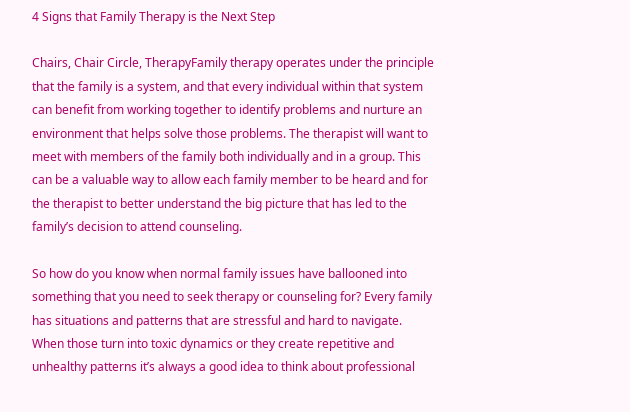4 Signs that Family Therapy is the Next Step

Chairs, Chair Circle, TherapyFamily therapy operates under the principle that the family is a system, and that every individual within that system can benefit from working together to identify problems and nurture an environment that helps solve those problems. The therapist will want to meet with members of the family both individually and in a group. This can be a valuable way to allow each family member to be heard and for the therapist to better understand the big picture that has led to the family’s decision to attend counseling.

So how do you know when normal family issues have ballooned into something that you need to seek therapy or counseling for? Every family has situations and patterns that are stressful and hard to navigate. When those turn into toxic dynamics or they create repetitive and unhealthy patterns it’s always a good idea to think about professional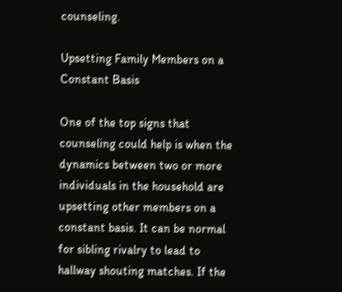counseling.

Upsetting Family Members on a Constant Basis

One of the top signs that counseling could help is when the dynamics between two or more individuals in the household are upsetting other members on a constant basis. It can be normal for sibling rivalry to lead to hallway shouting matches. If the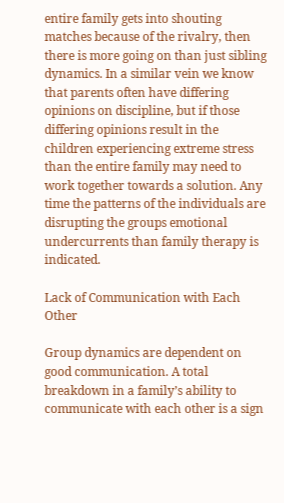entire family gets into shouting matches because of the rivalry, then there is more going on than just sibling dynamics. In a similar vein we know that parents often have differing opinions on discipline, but if those differing opinions result in the children experiencing extreme stress than the entire family may need to work together towards a solution. Any time the patterns of the individuals are disrupting the groups emotional undercurrents than family therapy is indicated.

Lack of Communication with Each Other

Group dynamics are dependent on good communication. A total breakdown in a family’s ability to communicate with each other is a sign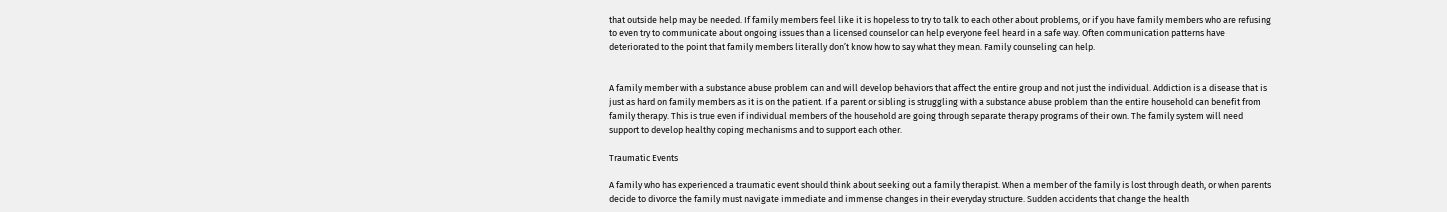that outside help may be needed. If family members feel like it is hopeless to try to talk to each other about problems, or if you have family members who are refusing to even try to communicate about ongoing issues than a licensed counselor can help everyone feel heard in a safe way. Often communication patterns have deteriorated to the point that family members literally don’t know how to say what they mean. Family counseling can help.


A family member with a substance abuse problem can and will develop behaviors that affect the entire group and not just the individual. Addiction is a disease that is just as hard on family members as it is on the patient. If a parent or sibling is struggling with a substance abuse problem than the entire household can benefit from family therapy. This is true even if individual members of the household are going through separate therapy programs of their own. The family system will need support to develop healthy coping mechanisms and to support each other.

Traumatic Events

A family who has experienced a traumatic event should think about seeking out a family therapist. When a member of the family is lost through death, or when parents decide to divorce the family must navigate immediate and immense changes in their everyday structure. Sudden accidents that change the health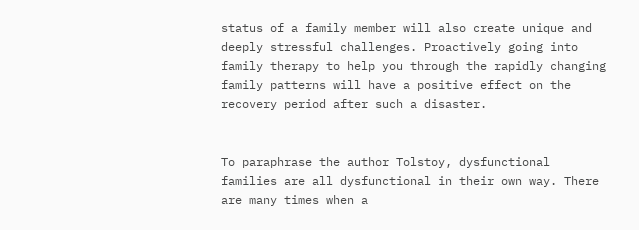status of a family member will also create unique and deeply stressful challenges. Proactively going into family therapy to help you through the rapidly changing family patterns will have a positive effect on the recovery period after such a disaster.


To paraphrase the author Tolstoy, dysfunctional families are all dysfunctional in their own way. There are many times when a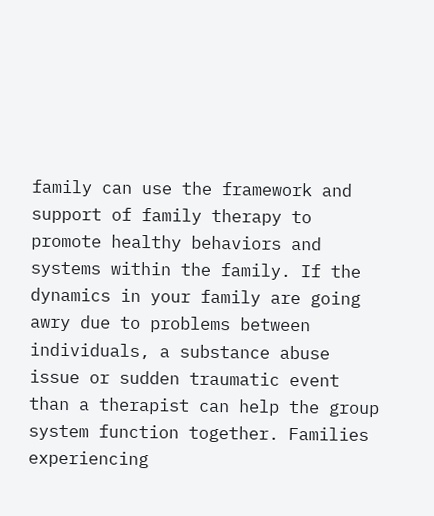family can use the framework and support of family therapy to promote healthy behaviors and systems within the family. If the dynamics in your family are going awry due to problems between individuals, a substance abuse issue or sudden traumatic event than a therapist can help the group system function together. Families experiencing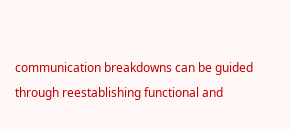communication breakdowns can be guided through reestablishing functional and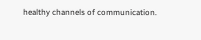healthy channels of communication.